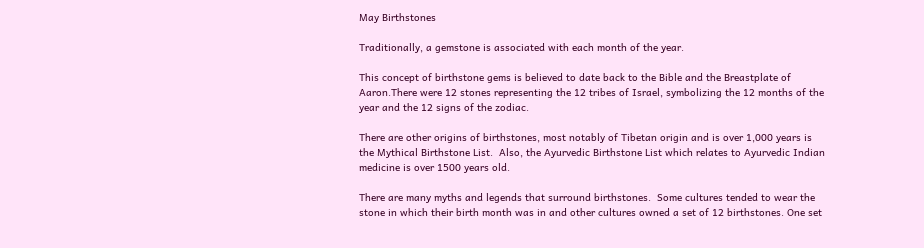May Birthstones

Traditionally, a gemstone is associated with each month of the year.

This concept of birthstone gems is believed to date back to the Bible and the Breastplate of Aaron.There were 12 stones representing the 12 tribes of Israel, symbolizing the 12 months of the year and the 12 signs of the zodiac.

There are other origins of birthstones, most notably of Tibetan origin and is over 1,000 years is the Mythical Birthstone List.  Also, the Ayurvedic Birthstone List which relates to Ayurvedic Indian medicine is over 1500 years old.

There are many myths and legends that surround birthstones.  Some cultures tended to wear the stone in which their birth month was in and other cultures owned a set of 12 birthstones. One set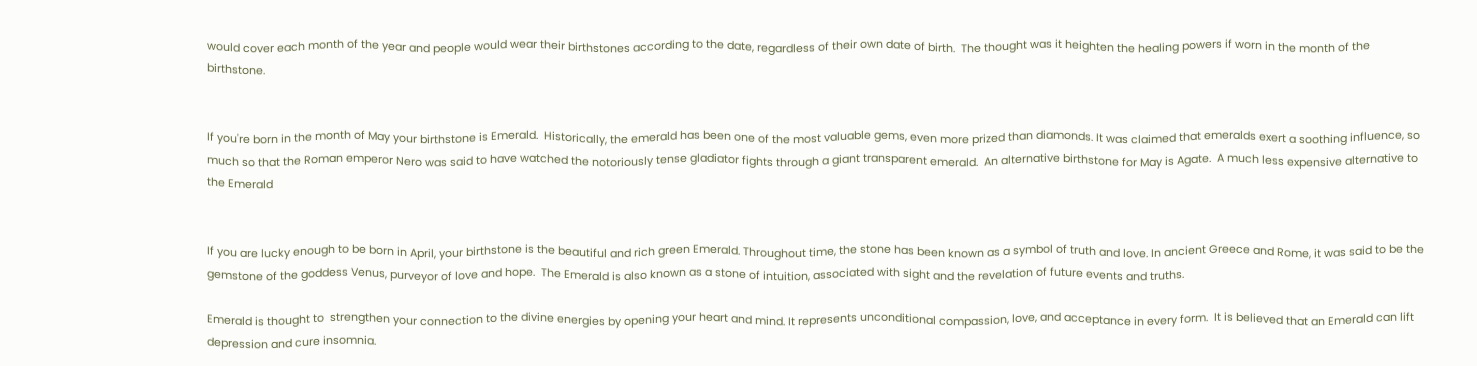would cover each month of the year and people would wear their birthstones according to the date, regardless of their own date of birth.  The thought was it heighten the healing powers if worn in the month of the birthstone.


If you're born in the month of May your birthstone is Emerald.  Historically, the emerald has been one of the most valuable gems, even more prized than diamonds. It was claimed that emeralds exert a soothing influence, so much so that the Roman emperor Nero was said to have watched the notoriously tense gladiator fights through a giant transparent emerald.  An alternative birthstone for May is Agate.  A much less expensive alternative to the Emerald


If you are lucky enough to be born in April, your birthstone is the beautiful and rich green Emerald. Throughout time, the stone has been known as a symbol of truth and love. In ancient Greece and Rome, it was said to be the gemstone of the goddess Venus, purveyor of love and hope.  The Emerald is also known as a stone of intuition, associated with sight and the revelation of future events and truths.

Emerald is thought to  strengthen your connection to the divine energies by opening your heart and mind. It represents unconditional compassion, love, and acceptance in every form.  It is believed that an Emerald can lift depression and cure insomnia.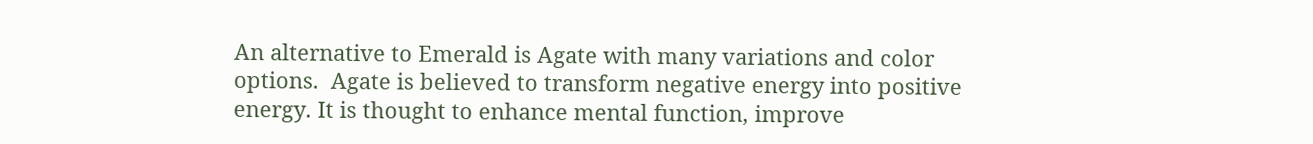An alternative to Emerald is Agate with many variations and color options.  Agate is believed to transform negative energy into positive energy. It is thought to enhance mental function, improve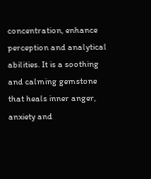concentration, enhance perception and analytical abilities. It is a soothing and calming gemstone that heals inner anger, anxiety and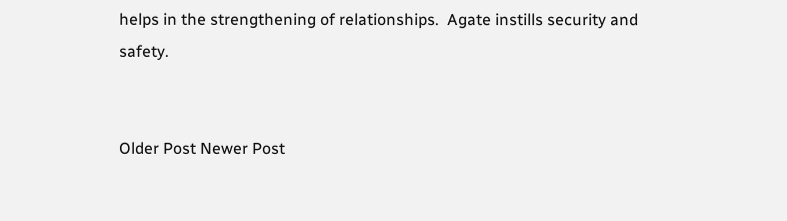helps in the strengthening of relationships.  Agate instills security and safety.


Older Post Newer Post